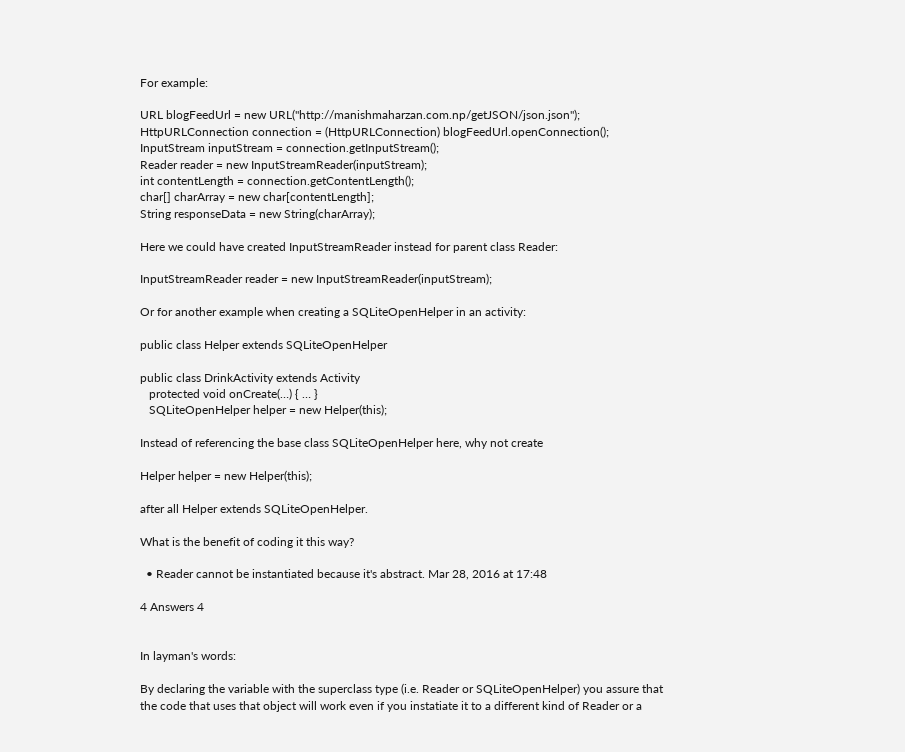For example:

URL blogFeedUrl = new URL("http://manishmaharzan.com.np/getJSON/json.json");
HttpURLConnection connection = (HttpURLConnection) blogFeedUrl.openConnection();
InputStream inputStream = connection.getInputStream();
Reader reader = new InputStreamReader(inputStream);
int contentLength = connection.getContentLength();
char[] charArray = new char[contentLength];
String responseData = new String(charArray);

Here we could have created InputStreamReader instead for parent class Reader:

InputStreamReader reader = new InputStreamReader(inputStream);

Or for another example when creating a SQLiteOpenHelper in an activity:

public class Helper extends SQLiteOpenHelper

public class DrinkActivity extends Activity
   protected void onCreate(…) { … }
   SQLiteOpenHelper helper = new Helper(this);

Instead of referencing the base class SQLiteOpenHelper here, why not create

Helper helper = new Helper(this);

after all Helper extends SQLiteOpenHelper.

What is the benefit of coding it this way?

  • Reader cannot be instantiated because it's abstract. Mar 28, 2016 at 17:48

4 Answers 4


In layman's words:

By declaring the variable with the superclass type (i.e. Reader or SQLiteOpenHelper) you assure that the code that uses that object will work even if you instatiate it to a different kind of Reader or a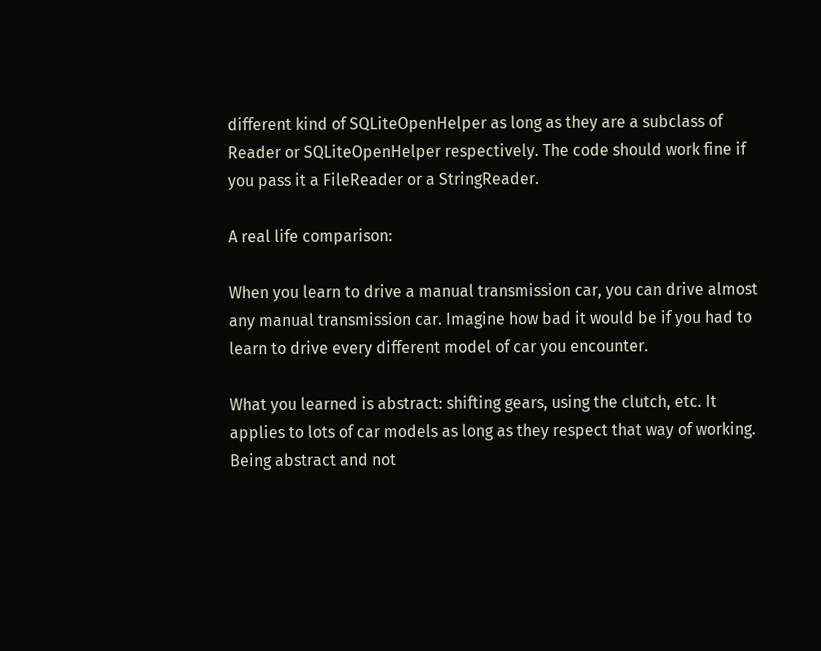different kind of SQLiteOpenHelper as long as they are a subclass of Reader or SQLiteOpenHelper respectively. The code should work fine if you pass it a FileReader or a StringReader.

A real life comparison:

When you learn to drive a manual transmission car, you can drive almost any manual transmission car. Imagine how bad it would be if you had to learn to drive every different model of car you encounter.

What you learned is abstract: shifting gears, using the clutch, etc. It applies to lots of car models as long as they respect that way of working. Being abstract and not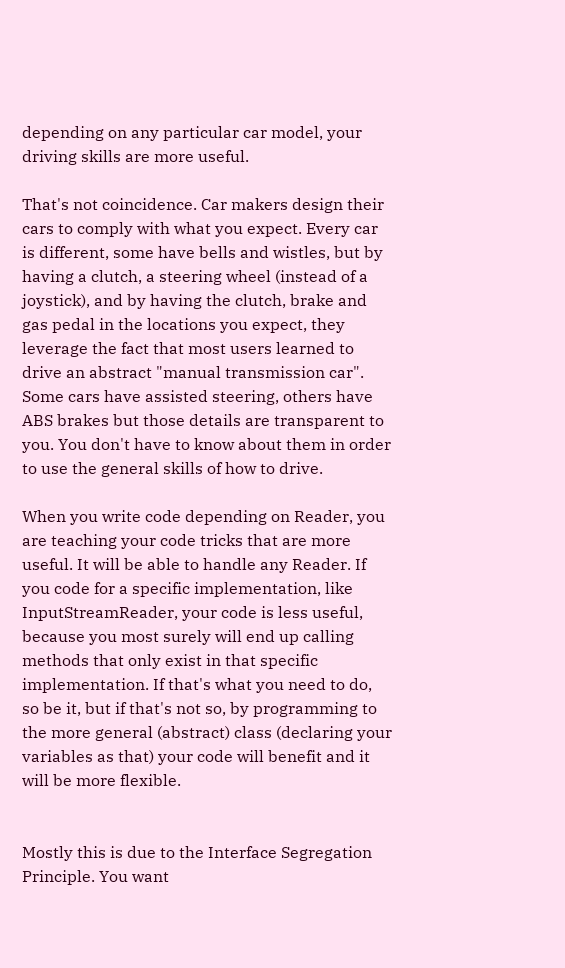depending on any particular car model, your driving skills are more useful.

That's not coincidence. Car makers design their cars to comply with what you expect. Every car is different, some have bells and wistles, but by having a clutch, a steering wheel (instead of a joystick), and by having the clutch, brake and gas pedal in the locations you expect, they leverage the fact that most users learned to drive an abstract "manual transmission car". Some cars have assisted steering, others have ABS brakes but those details are transparent to you. You don't have to know about them in order to use the general skills of how to drive.

When you write code depending on Reader, you are teaching your code tricks that are more useful. It will be able to handle any Reader. If you code for a specific implementation, like InputStreamReader, your code is less useful, because you most surely will end up calling methods that only exist in that specific implementation. If that's what you need to do, so be it, but if that's not so, by programming to the more general (abstract) class (declaring your variables as that) your code will benefit and it will be more flexible.


Mostly this is due to the Interface Segregation Principle. You want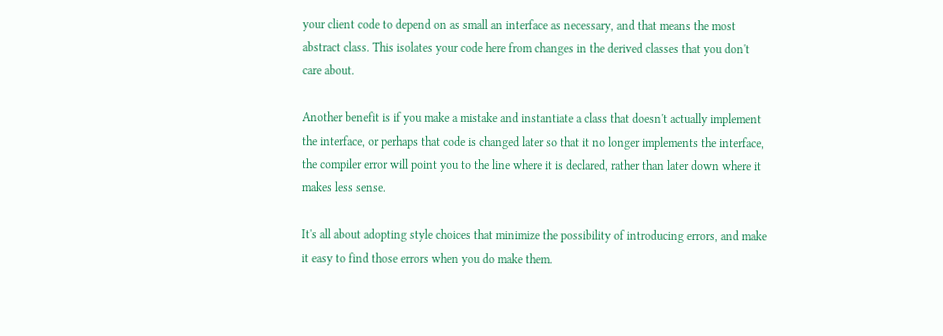your client code to depend on as small an interface as necessary, and that means the most abstract class. This isolates your code here from changes in the derived classes that you don't care about.

Another benefit is if you make a mistake and instantiate a class that doesn't actually implement the interface, or perhaps that code is changed later so that it no longer implements the interface, the compiler error will point you to the line where it is declared, rather than later down where it makes less sense.

It's all about adopting style choices that minimize the possibility of introducing errors, and make it easy to find those errors when you do make them.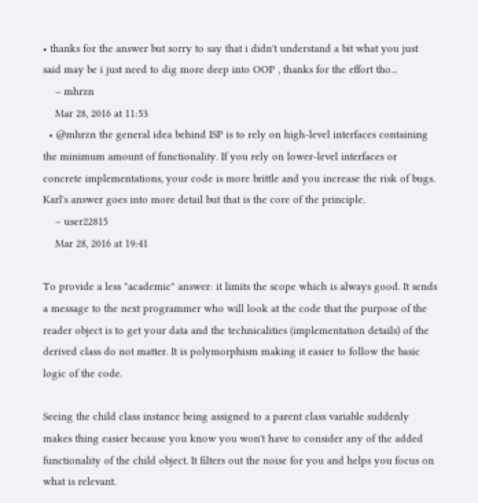• thanks for the answer but sorry to say that i didn't understand a bit what you just said may be i just need to dig more deep into OOP , thanks for the effort tho...
    – mhrzn
    Mar 28, 2016 at 11:53
  • @mhrzn the general idea behind ISP is to rely on high-level interfaces containing the minimum amount of functionality. If you rely on lower-level interfaces or concrete implementations, your code is more brittle and you increase the risk of bugs. Karl's answer goes into more detail but that is the core of the principle.
    – user22815
    Mar 28, 2016 at 19:41

To provide a less "academic" answer: it limits the scope which is always good. It sends a message to the next programmer who will look at the code that the purpose of the reader object is to get your data and the technicalities (implementation details) of the derived class do not matter. It is polymorphism making it easier to follow the basic logic of the code.

Seeing the child class instance being assigned to a parent class variable suddenly makes thing easier because you know you won't have to consider any of the added functionality of the child object. It filters out the noise for you and helps you focus on what is relevant.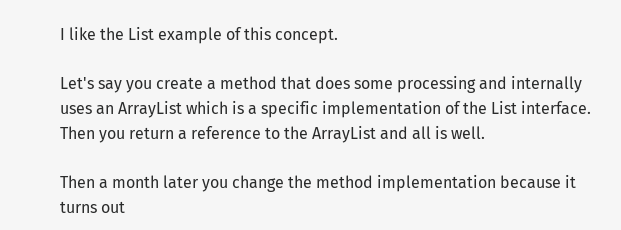I like the List example of this concept.

Let's say you create a method that does some processing and internally uses an ArrayList which is a specific implementation of the List interface. Then you return a reference to the ArrayList and all is well.

Then a month later you change the method implementation because it turns out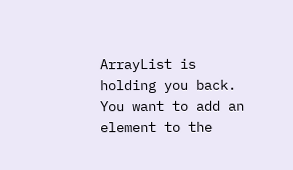ArrayList is holding you back. You want to add an element to the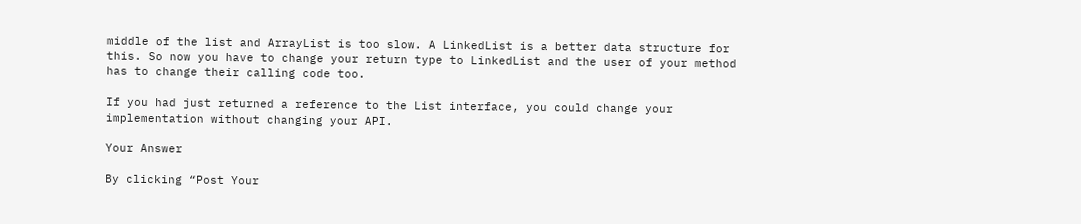middle of the list and ArrayList is too slow. A LinkedList is a better data structure for this. So now you have to change your return type to LinkedList and the user of your method has to change their calling code too.

If you had just returned a reference to the List interface, you could change your implementation without changing your API.

Your Answer

By clicking “Post Your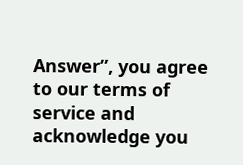Answer”, you agree to our terms of service and acknowledge you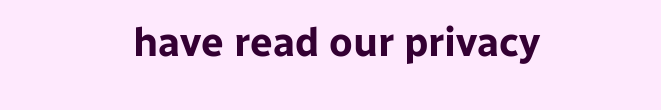have read our privacy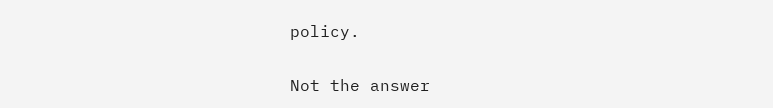policy.

Not the answer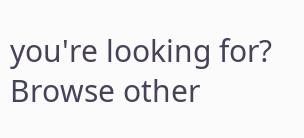you're looking for? Browse other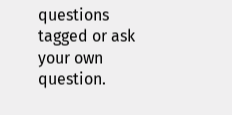questions tagged or ask your own question.